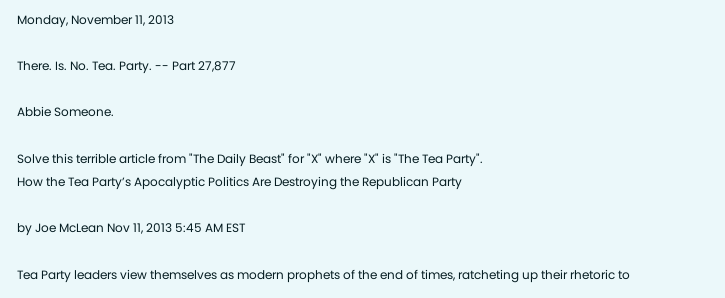Monday, November 11, 2013

There. Is. No. Tea. Party. -- Part 27,877

Abbie Someone.

Solve this terrible article from "The Daily Beast" for "X" where "X" is "The Tea Party".
How the Tea Party’s Apocalyptic Politics Are Destroying the Republican Party

by Joe McLean Nov 11, 2013 5:45 AM EST

Tea Party leaders view themselves as modern prophets of the end of times, ratcheting up their rhetoric to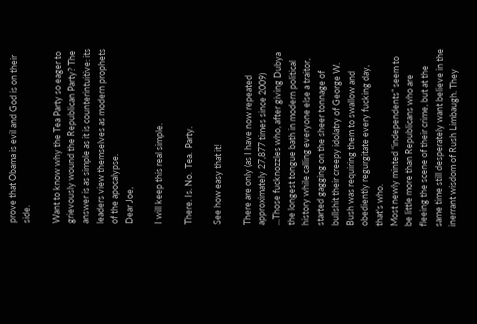prove that Obama is evil and God is on their side.

Want to know why the Tea Party so eager to grievously wound the Republican Party? The answer is as simple as it is counterintuitive: its leaders view themselves as modern prophets of the apocalypse.
Dear Joe,

I will keep this real simple.

There. Is. No.  Tea.  Party.

See how easy that it!

There are only (as I have now repeated approximately 27,877 times since 2009)
...Those fucknozzles who, after giving Dubya the longest tongue bath in modern political history while calling everyone else a traitor, started gagging on the sheer tonnage of bullshit their creepy idolatry of George W. Bush was requiring them to swallow and obediently regurgitate every fucking day, that's who.
Most newly minted “independents” seem to be little more than Republicans who are fleeing the scene of their crime, but at the same time still desperately want believe in the inerrant wisdom of Rush Limbaugh. They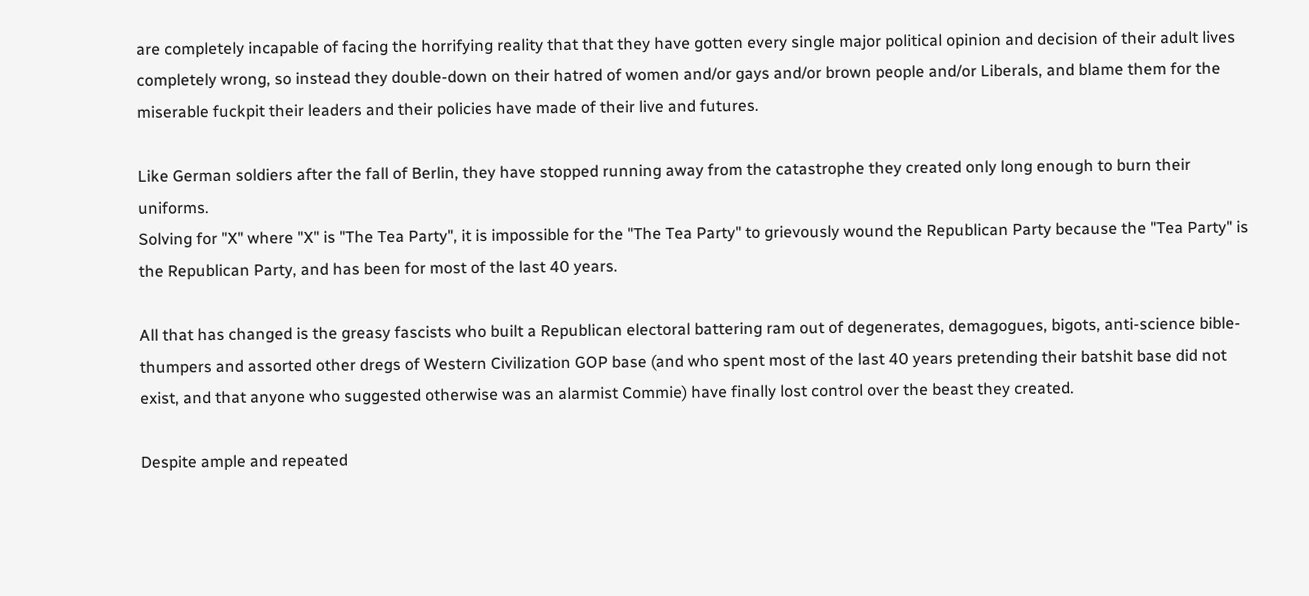are completely incapable of facing the horrifying reality that that they have gotten every single major political opinion and decision of their adult lives completely wrong, so instead they double-down on their hatred of women and/or gays and/or brown people and/or Liberals, and blame them for the miserable fuckpit their leaders and their policies have made of their live and futures.

Like German soldiers after the fall of Berlin, they have stopped running away from the catastrophe they created only long enough to burn their uniforms.
Solving for "X" where "X" is "The Tea Party", it is impossible for the "The Tea Party" to grievously wound the Republican Party because the "Tea Party" is the Republican Party, and has been for most of the last 40 years.

All that has changed is the greasy fascists who built a Republican electoral battering ram out of degenerates, demagogues, bigots, anti-science bible-thumpers and assorted other dregs of Western Civilization GOP base (and who spent most of the last 40 years pretending their batshit base did not exist, and that anyone who suggested otherwise was an alarmist Commie) have finally lost control over the beast they created.

Despite ample and repeated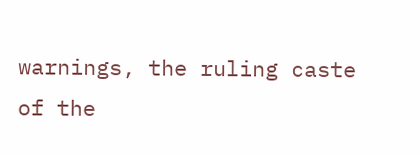warnings, the ruling caste of the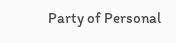Party of Personal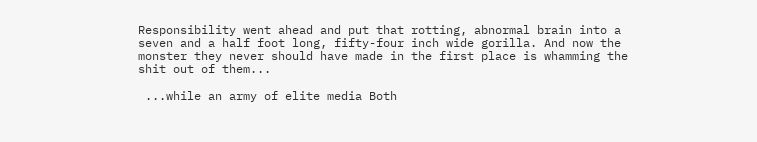Responsibility went ahead and put that rotting, abnormal brain into a seven and a half foot long, fifty-four inch wide gorilla. And now the monster they never should have made in the first place is whamming the shit out of them...

 ...while an army of elite media Both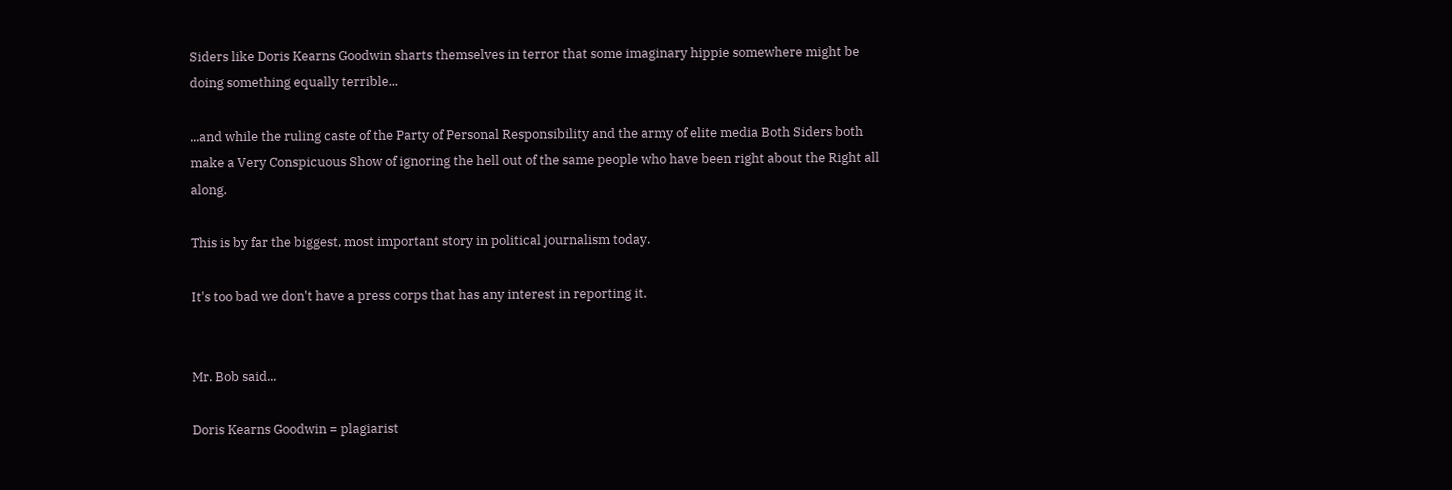Siders like Doris Kearns Goodwin sharts themselves in terror that some imaginary hippie somewhere might be doing something equally terrible...

...and while the ruling caste of the Party of Personal Responsibility and the army of elite media Both Siders both make a Very Conspicuous Show of ignoring the hell out of the same people who have been right about the Right all along.

This is by far the biggest, most important story in political journalism today.

It's too bad we don't have a press corps that has any interest in reporting it.


Mr. Bob said...

Doris Kearns Goodwin = plagiarist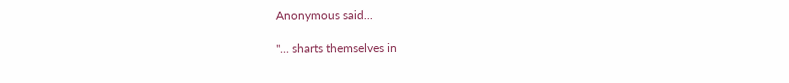Anonymous said...

"... sharts themselves in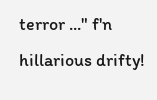terror ..." f'n hillarious drifty!